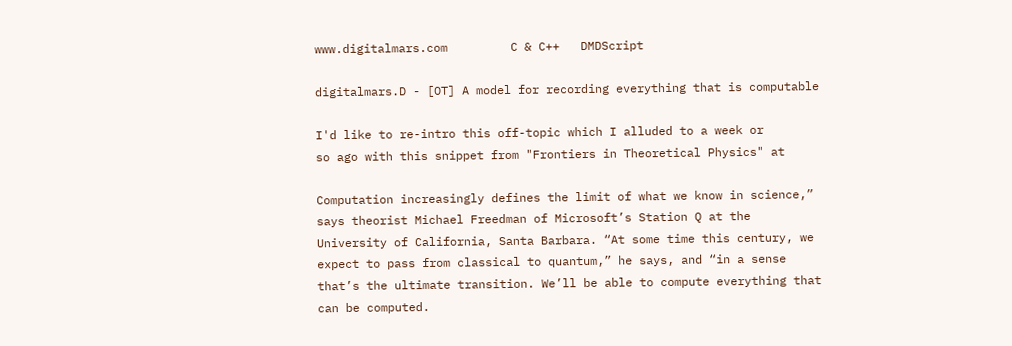www.digitalmars.com         C & C++   DMDScript

digitalmars.D - [OT] A model for recording everything that is computable

I'd like to re-intro this off-topic which I alluded to a week or
so ago with this snippet from "Frontiers in Theoretical Physics" at

Computation increasingly defines the limit of what we know in science,”
says theorist Michael Freedman of Microsoft’s Station Q at the
University of California, Santa Barbara. “At some time this century, we
expect to pass from classical to quantum,” he says, and “in a sense
that’s the ultimate transition. We’ll be able to compute everything that
can be computed.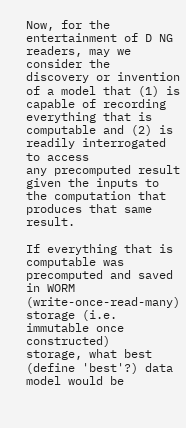Now, for the entertainment of D NG readers, may we consider the
discovery or invention of a model that (1) is capable of recording
everything that is computable and (2) is readily interrogated to access
any precomputed result given the inputs to the computation that
produces that same result.

If everything that is computable was precomputed and saved in WORM
(write-once-read-many) storage (i.e. immutable once constructed)
storage, what best (define 'best'?) data model would be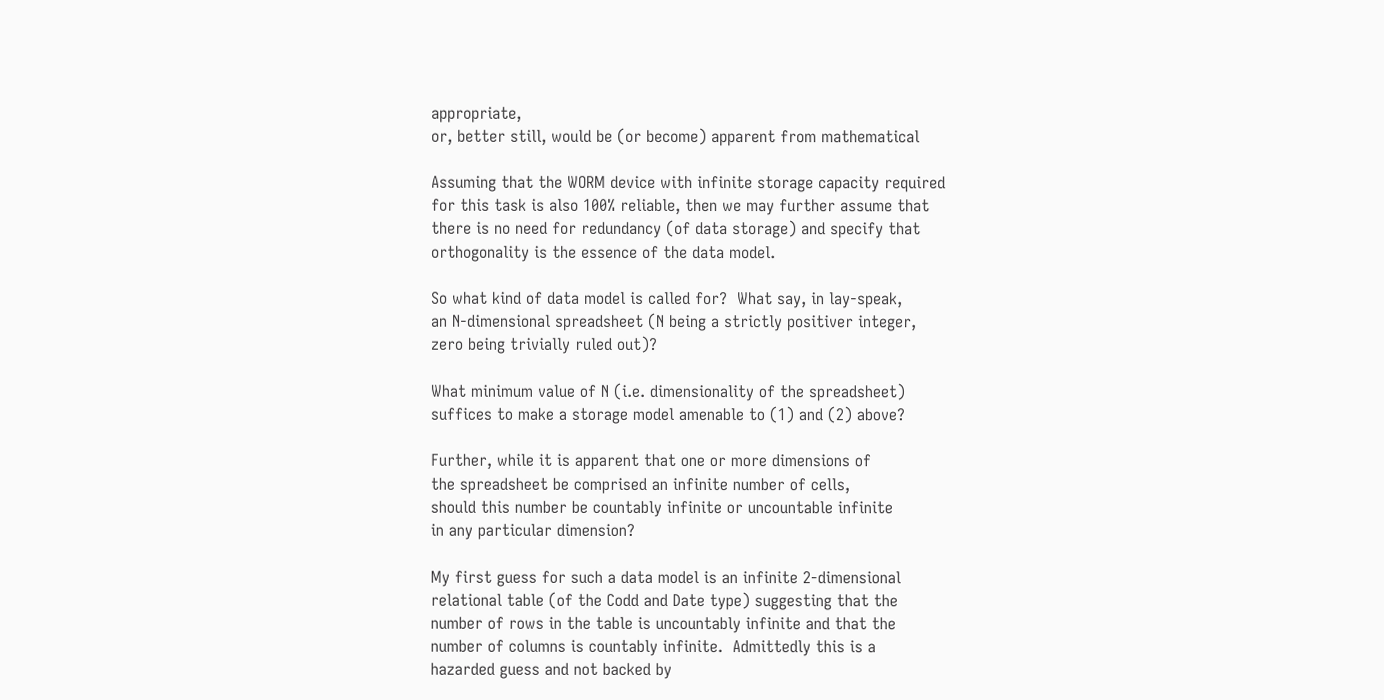appropriate,
or, better still, would be (or become) apparent from mathematical

Assuming that the WORM device with infinite storage capacity required
for this task is also 100% reliable, then we may further assume that
there is no need for redundancy (of data storage) and specify that
orthogonality is the essence of the data model.

So what kind of data model is called for?  What say, in lay-speak,
an N-dimensional spreadsheet (N being a strictly positiver integer,
zero being trivially ruled out)?

What minimum value of N (i.e. dimensionality of the spreadsheet)
suffices to make a storage model amenable to (1) and (2) above?

Further, while it is apparent that one or more dimensions of
the spreadsheet be comprised an infinite number of cells,
should this number be countably infinite or uncountable infinite
in any particular dimension?

My first guess for such a data model is an infinite 2-dimensional
relational table (of the Codd and Date type) suggesting that the
number of rows in the table is uncountably infinite and that the
number of columns is countably infinite.  Admittedly this is a
hazarded guess and not backed by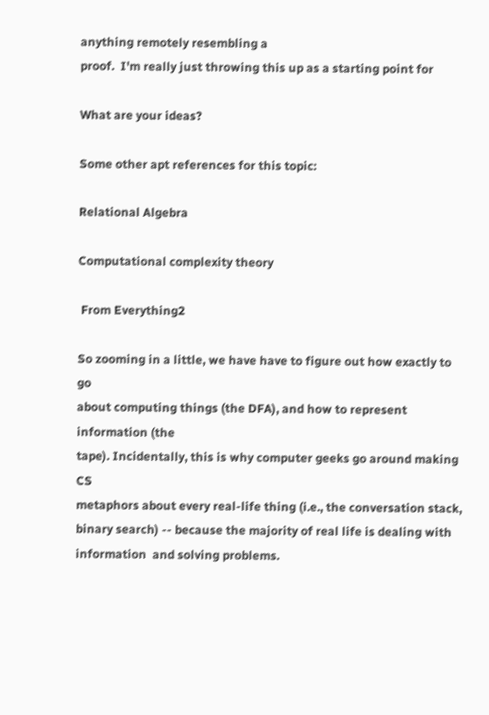anything remotely resembling a
proof.  I'm really just throwing this up as a starting point for

What are your ideas?

Some other apt references for this topic:

Relational Algebra

Computational complexity theory

 From Everything2

So zooming in a little, we have have to figure out how exactly to go
about computing things (the DFA), and how to represent information (the
tape). Incidentally, this is why computer geeks go around making CS
metaphors about every real-life thing (i.e., the conversation stack,
binary search) -- because the majority of real life is dealing with
information  and solving problems.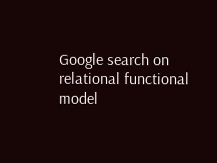Google search on
relational functional model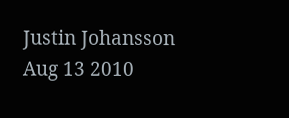Justin Johansson
Aug 13 2010